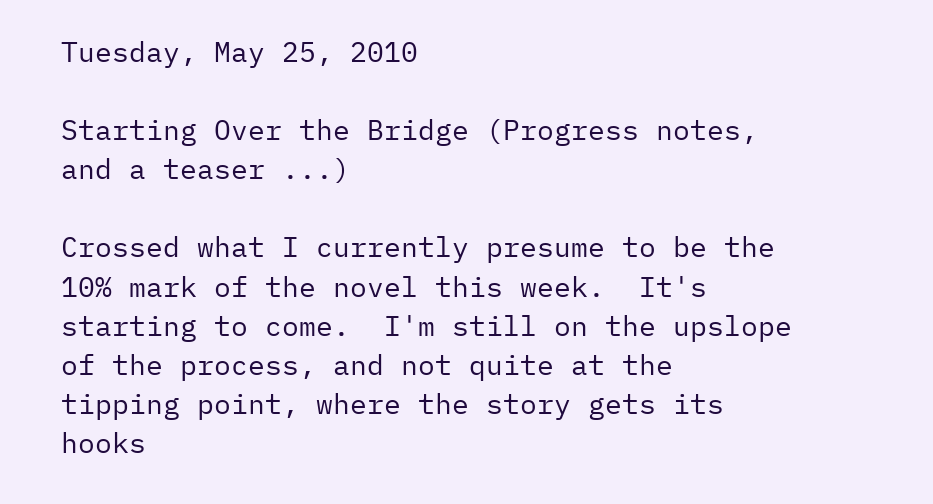Tuesday, May 25, 2010

Starting Over the Bridge (Progress notes, and a teaser ...)

Crossed what I currently presume to be the 10% mark of the novel this week.  It's starting to come.  I'm still on the upslope of the process, and not quite at the tipping point, where the story gets its hooks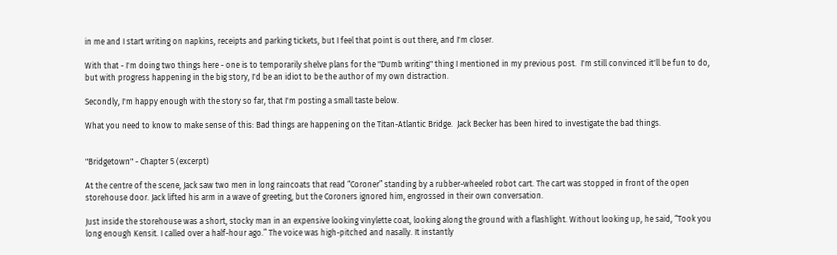in me and I start writing on napkins, receipts and parking tickets, but I feel that point is out there, and I'm closer.

With that - I'm doing two things here - one is to temporarily shelve plans for the "Dumb writing" thing I mentioned in my previous post.  I'm still convinced it'll be fun to do, but with progress happening in the big story, I'd be an idiot to be the author of my own distraction.

Secondly, I'm happy enough with the story so far, that I'm posting a small taste below.

What you need to know to make sense of this: Bad things are happening on the Titan-Atlantic Bridge.  Jack Becker has been hired to investigate the bad things.


"Bridgetown" - Chapter 5 (excerpt)

At the centre of the scene, Jack saw two men in long raincoats that read “Coroner” standing by a rubber-wheeled robot cart. The cart was stopped in front of the open storehouse door. Jack lifted his arm in a wave of greeting, but the Coroners ignored him, engrossed in their own conversation.

Just inside the storehouse was a short, stocky man in an expensive looking vinylette coat, looking along the ground with a flashlight. Without looking up, he said, “Took you long enough Kensit. I called over a half-hour ago.” The voice was high-pitched and nasally. It instantly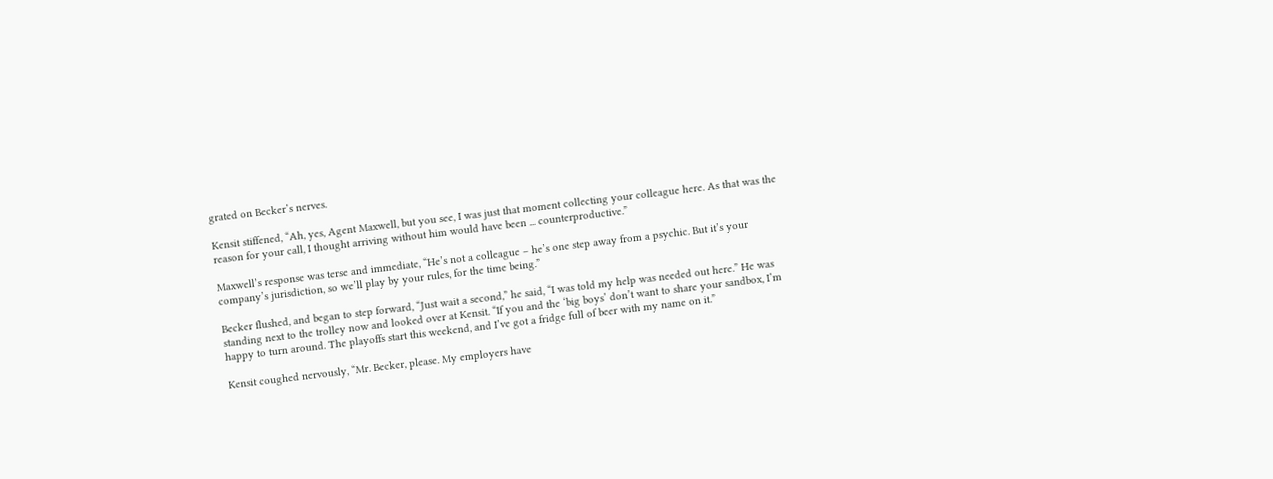grated on Becker’s nerves.

Kensit stiffened, “Ah, yes, Agent Maxwell, but you see, I was just that moment collecting your colleague here. As that was the reason for your call, I thought arriving without him would have been ... counterproductive.”

Maxwell’s response was terse and immediate, “He’s not a colleague – he’s one step away from a psychic. But it’s your company’s jurisdiction, so we’ll play by your rules, for the time being.”

Becker flushed, and began to step forward, “Just wait a second,” he said, “I was told my help was needed out here.” He was standing next to the trolley now and looked over at Kensit. “If you and the ‘big boys’ don’t want to share your sandbox, I’m happy to turn around. The playoffs start this weekend, and I’ve got a fridge full of beer with my name on it.”

Kensit coughed nervously, “Mr. Becker, please. My employers have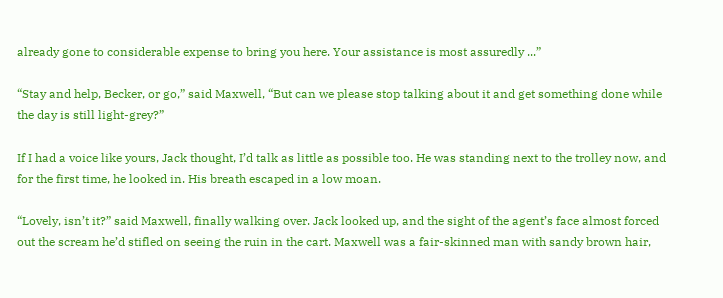already gone to considerable expense to bring you here. Your assistance is most assuredly ...”

“Stay and help, Becker, or go,” said Maxwell, “But can we please stop talking about it and get something done while the day is still light-grey?”

If I had a voice like yours, Jack thought, I’d talk as little as possible too. He was standing next to the trolley now, and for the first time, he looked in. His breath escaped in a low moan.

“Lovely, isn’t it?” said Maxwell, finally walking over. Jack looked up, and the sight of the agent’s face almost forced out the scream he’d stifled on seeing the ruin in the cart. Maxwell was a fair-skinned man with sandy brown hair,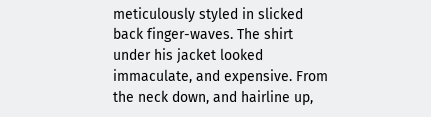meticulously styled in slicked back finger-waves. The shirt under his jacket looked immaculate, and expensive. From the neck down, and hairline up,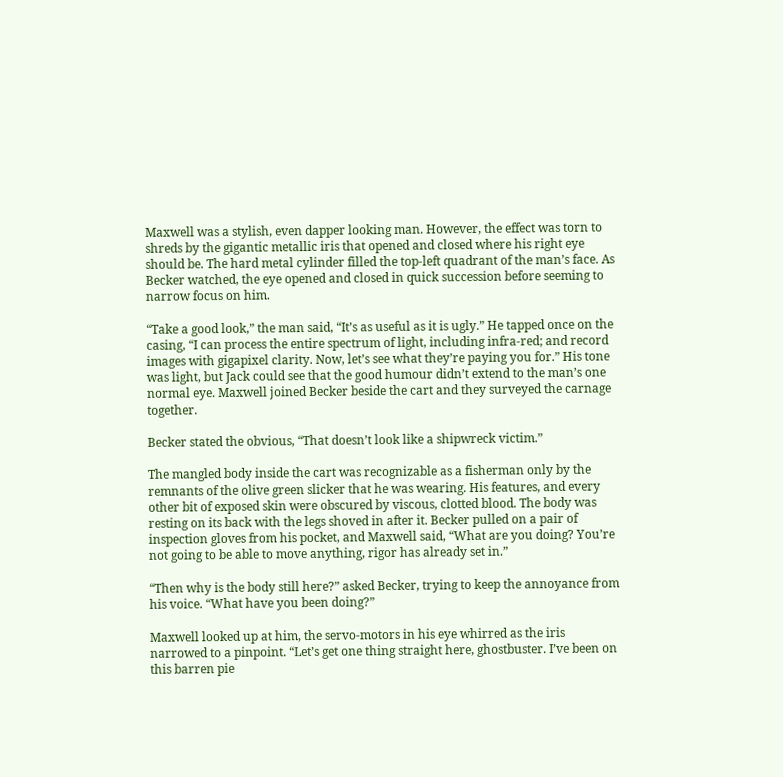Maxwell was a stylish, even dapper looking man. However, the effect was torn to shreds by the gigantic metallic iris that opened and closed where his right eye should be. The hard metal cylinder filled the top-left quadrant of the man’s face. As Becker watched, the eye opened and closed in quick succession before seeming to narrow focus on him.

“Take a good look,” the man said, “It’s as useful as it is ugly.” He tapped once on the casing, “I can process the entire spectrum of light, including infra-red; and record images with gigapixel clarity. Now, let’s see what they’re paying you for.” His tone was light, but Jack could see that the good humour didn’t extend to the man’s one normal eye. Maxwell joined Becker beside the cart and they surveyed the carnage together.

Becker stated the obvious, “That doesn’t look like a shipwreck victim.”

The mangled body inside the cart was recognizable as a fisherman only by the remnants of the olive green slicker that he was wearing. His features, and every other bit of exposed skin were obscured by viscous, clotted blood. The body was resting on its back with the legs shoved in after it. Becker pulled on a pair of inspection gloves from his pocket, and Maxwell said, “What are you doing? You’re not going to be able to move anything, rigor has already set in.”

“Then why is the body still here?” asked Becker, trying to keep the annoyance from his voice. “What have you been doing?”

Maxwell looked up at him, the servo-motors in his eye whirred as the iris narrowed to a pinpoint. “Let’s get one thing straight here, ghostbuster. I’ve been on this barren pie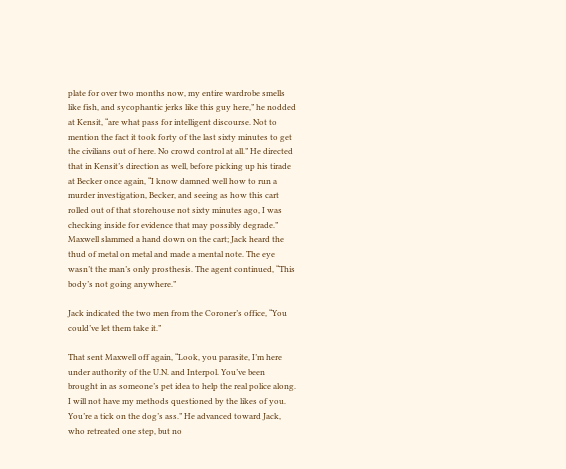plate for over two months now, my entire wardrobe smells like fish, and sycophantic jerks like this guy here,” he nodded at Kensit, “are what pass for intelligent discourse. Not to mention the fact it took forty of the last sixty minutes to get the civilians out of here. No crowd control at all.” He directed that in Kensit’s direction as well, before picking up his tirade at Becker once again, “I know damned well how to run a murder investigation, Becker, and seeing as how this cart rolled out of that storehouse not sixty minutes ago, I was checking inside for evidence that may possibly degrade.” Maxwell slammed a hand down on the cart; Jack heard the thud of metal on metal and made a mental note. The eye wasn’t the man’s only prosthesis. The agent continued, “This body’s not going anywhere.”

Jack indicated the two men from the Coroner’s office, “You could’ve let them take it.”

That sent Maxwell off again, “Look, you parasite, I’m here under authority of the U.N. and Interpol. You’ve been brought in as someone’s pet idea to help the real police along. I will not have my methods questioned by the likes of you. You’re a tick on the dog’s ass.” He advanced toward Jack, who retreated one step, but no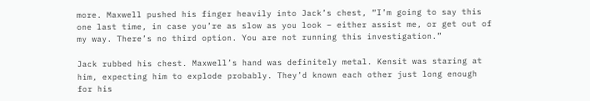more. Maxwell pushed his finger heavily into Jack’s chest, “I’m going to say this one last time, in case you’re as slow as you look – either assist me, or get out of my way. There’s no third option. You are not running this investigation.”

Jack rubbed his chest. Maxwell’s hand was definitely metal. Kensit was staring at him, expecting him to explode probably. They’d known each other just long enough for his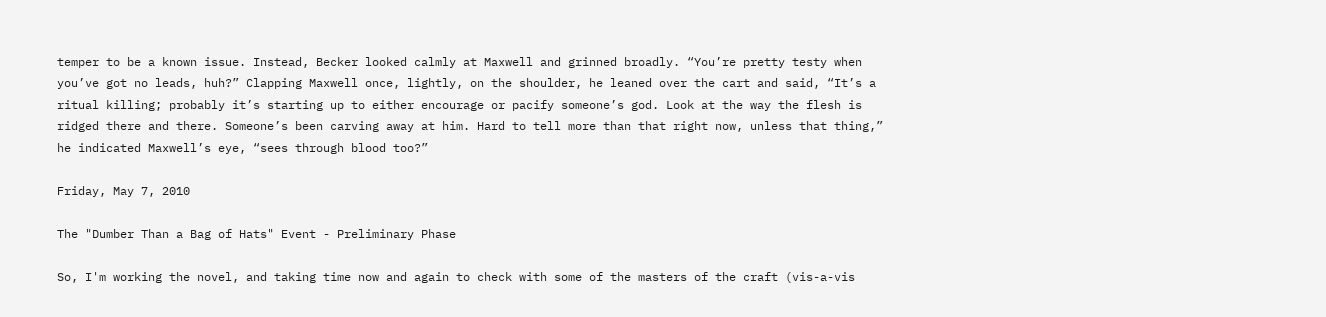temper to be a known issue. Instead, Becker looked calmly at Maxwell and grinned broadly. “You’re pretty testy when you’ve got no leads, huh?” Clapping Maxwell once, lightly, on the shoulder, he leaned over the cart and said, “It’s a ritual killing; probably it’s starting up to either encourage or pacify someone’s god. Look at the way the flesh is ridged there and there. Someone’s been carving away at him. Hard to tell more than that right now, unless that thing,” he indicated Maxwell’s eye, “sees through blood too?”

Friday, May 7, 2010

The "Dumber Than a Bag of Hats" Event - Preliminary Phase

So, I'm working the novel, and taking time now and again to check with some of the masters of the craft (vis-a-vis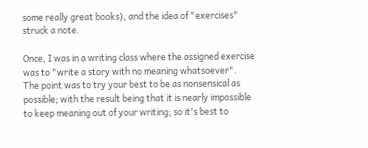some really great books), and the idea of "exercises" struck a note.

Once, I was in a writing class where the assigned exercise was to "write a story with no meaning whatsoever".  The point was to try your best to be as nonsensical as possible; with the result being that it is nearly impossible to keep meaning out of your writing; so it's best to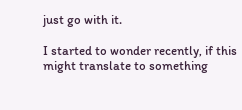just go with it.

I started to wonder recently, if this might translate to something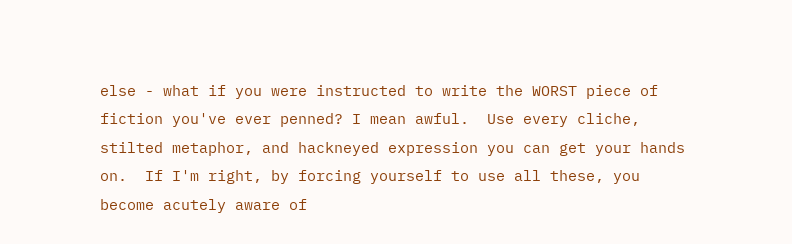else - what if you were instructed to write the WORST piece of fiction you've ever penned? I mean awful.  Use every cliche, stilted metaphor, and hackneyed expression you can get your hands on.  If I'm right, by forcing yourself to use all these, you become acutely aware of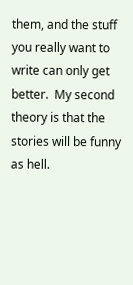them, and the stuff you really want to write can only get better.  My second theory is that the stories will be funny as hell.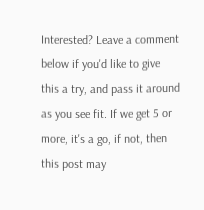Interested? Leave a comment below if you'd like to give this a try, and pass it around as you see fit. If we get 5 or more, it's a go, if not, then this post may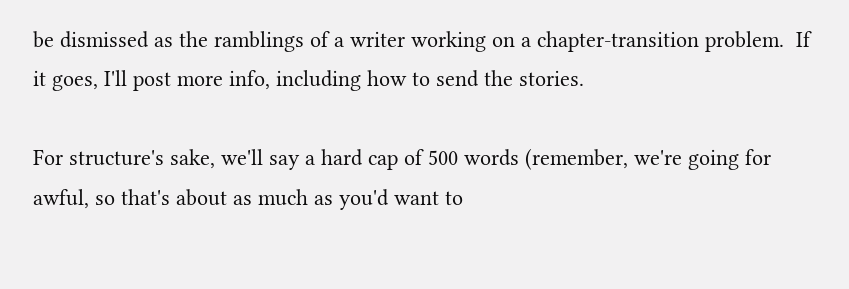be dismissed as the ramblings of a writer working on a chapter-transition problem.  If it goes, I'll post more info, including how to send the stories.

For structure's sake, we'll say a hard cap of 500 words (remember, we're going for awful, so that's about as much as you'd want to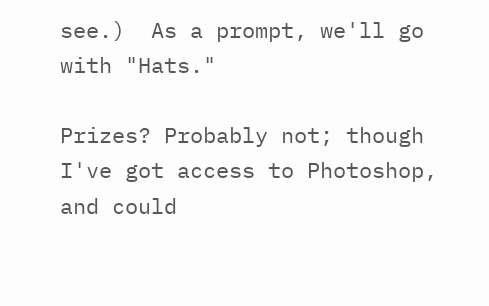see.)  As a prompt, we'll go with "Hats."

Prizes? Probably not; though I've got access to Photoshop, and could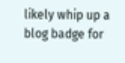likely whip up a blog badge for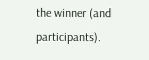the winner (and participants).